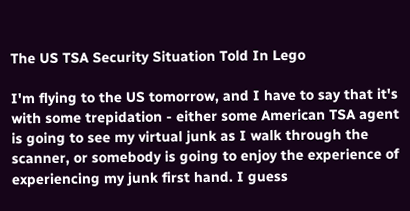The US TSA Security Situation Told In Lego

I'm flying to the US tomorrow, and I have to say that it's with some trepidation - either some American TSA agent is going to see my virtual junk as I walk through the scanner, or somebody is going to enjoy the experience of experiencing my junk first hand. I guess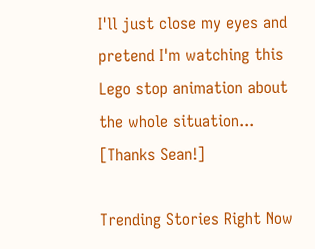I'll just close my eyes and pretend I'm watching this Lego stop animation about the whole situation... [Thanks Sean!]

Trending Stories Right Now